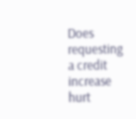Does requesting a credit increase hurt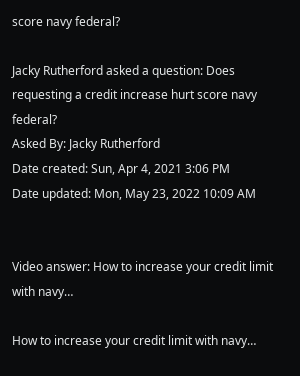score navy federal?

Jacky Rutherford asked a question: Does requesting a credit increase hurt score navy federal?
Asked By: Jacky Rutherford
Date created: Sun, Apr 4, 2021 3:06 PM
Date updated: Mon, May 23, 2022 10:09 AM


Video answer: How to increase your credit limit with navy…

How to increase your credit limit with navy…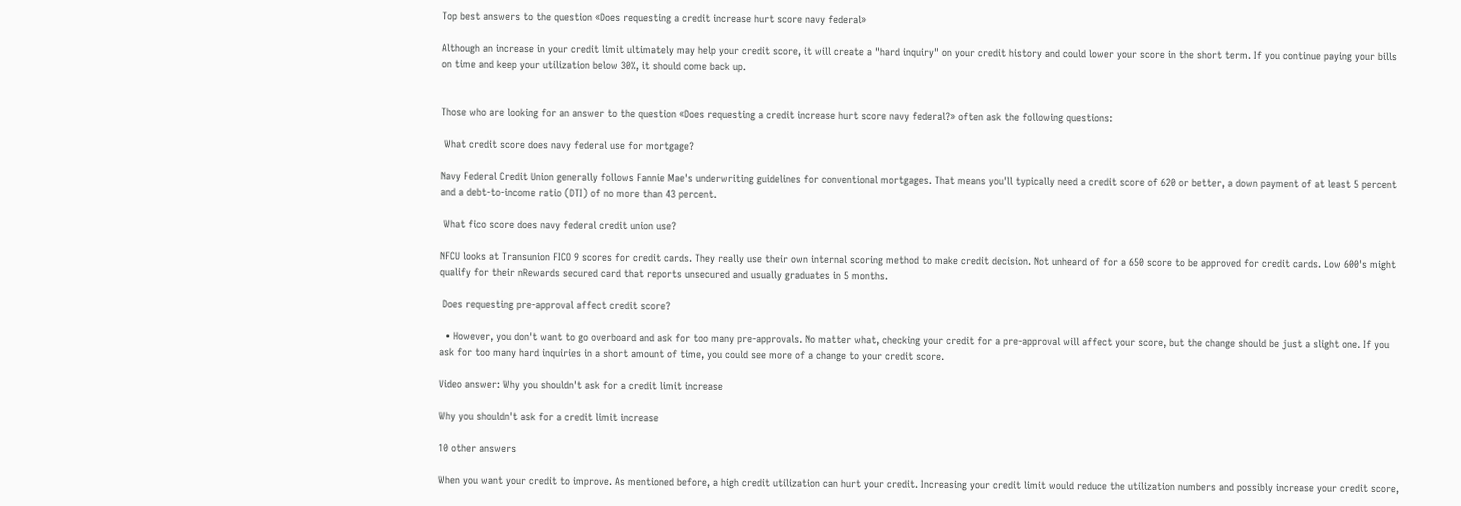Top best answers to the question «Does requesting a credit increase hurt score navy federal»

Although an increase in your credit limit ultimately may help your credit score, it will create a "hard inquiry" on your credit history and could lower your score in the short term. If you continue paying your bills on time and keep your utilization below 30%, it should come back up.


Those who are looking for an answer to the question «Does requesting a credit increase hurt score navy federal?» often ask the following questions:

 What credit score does navy federal use for mortgage?

Navy Federal Credit Union generally follows Fannie Mae's underwriting guidelines for conventional mortgages. That means you'll typically need a credit score of 620 or better, a down payment of at least 5 percent and a debt-to-income ratio (DTI) of no more than 43 percent.

 What fico score does navy federal credit union use?

NFCU looks at Transunion FICO 9 scores for credit cards. They really use their own internal scoring method to make credit decision. Not unheard of for a 650 score to be approved for credit cards. Low 600's might qualify for their nRewards secured card that reports unsecured and usually graduates in 5 months.

 Does requesting pre-approval affect credit score?

  • However, you don't want to go overboard and ask for too many pre-approvals. No matter what, checking your credit for a pre-approval will affect your score, but the change should be just a slight one. If you ask for too many hard inquiries in a short amount of time, you could see more of a change to your credit score.

Video answer: Why you shouldn't ask for a credit limit increase

Why you shouldn't ask for a credit limit increase

10 other answers

When you want your credit to improve. As mentioned before, a high credit utilization can hurt your credit. Increasing your credit limit would reduce the utilization numbers and possibly increase your credit score,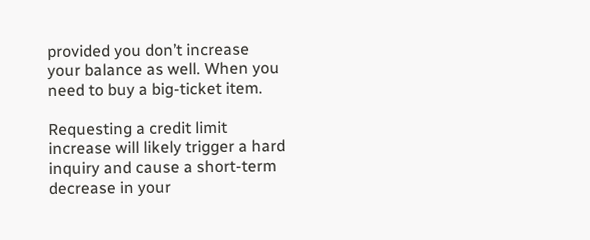provided you don’t increase your balance as well. When you need to buy a big-ticket item.

Requesting a credit limit increase will likely trigger a hard inquiry and cause a short-term decrease in your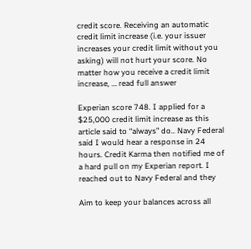credit score. Receiving an automatic credit limit increase (i.e. your issuer increases your credit limit without you asking) will not hurt your score. No matter how you receive a credit limit increase, … read full answer

Experian score 748. I applied for a $25,000 credit limit increase as this article said to “always” do.. Navy Federal said I would hear a response in 24 hours. Credit Karma then notified me of a hard pull on my Experian report. I reached out to Navy Federal and they

Aim to keep your balances across all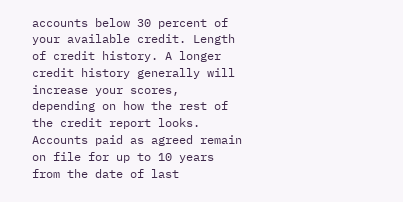accounts below 30 percent of your available credit. Length of credit history. A longer credit history generally will increase your scores, depending on how the rest of the credit report looks. Accounts paid as agreed remain on file for up to 10 years from the date of last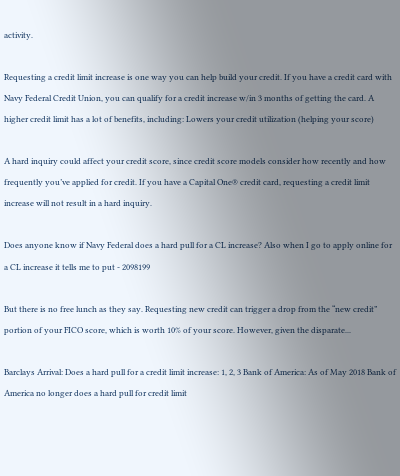activity.

Requesting a credit limit increase is one way you can help build your credit. If you have a credit card with Navy Federal Credit Union, you can qualify for a credit increase w/in 3 months of getting the card. A higher credit limit has a lot of benefits, including: Lowers your credit utilization (helping your score)

A hard inquiry could affect your credit score, since credit score models consider how recently and how frequently you’ve applied for credit. If you have a Capital One® credit card, requesting a credit limit increase will not result in a hard inquiry.

Does anyone know if Navy Federal does a hard pull for a CL increase? Also when I go to apply online for a CL increase it tells me to put - 2098199

But there is no free lunch as they say. Requesting new credit can trigger a drop from the “new credit” portion of your FICO score, which is worth 10% of your score. However, given the disparate...

Barclays Arrival: Does a hard pull for a credit limit increase: 1, 2, 3 Bank of America: As of May 2018 Bank of America no longer does a hard pull for credit limit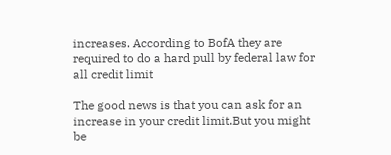increases. According to BofA they are required to do a hard pull by federal law for all credit limit

The good news is that you can ask for an increase in your credit limit.But you might be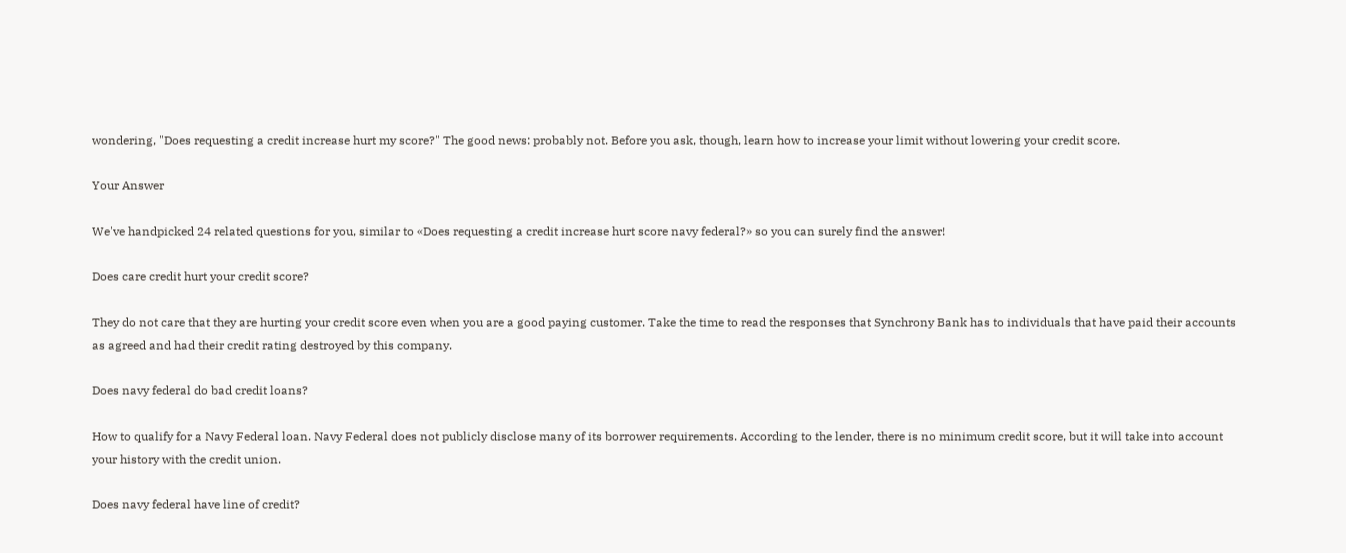wondering, "Does requesting a credit increase hurt my score?" The good news: probably not. Before you ask, though, learn how to increase your limit without lowering your credit score.

Your Answer

We've handpicked 24 related questions for you, similar to «Does requesting a credit increase hurt score navy federal?» so you can surely find the answer!

Does care credit hurt your credit score?

They do not care that they are hurting your credit score even when you are a good paying customer. Take the time to read the responses that Synchrony Bank has to individuals that have paid their accounts as agreed and had their credit rating destroyed by this company.

Does navy federal do bad credit loans?

How to qualify for a Navy Federal loan. Navy Federal does not publicly disclose many of its borrower requirements. According to the lender, there is no minimum credit score, but it will take into account your history with the credit union.

Does navy federal have line of credit?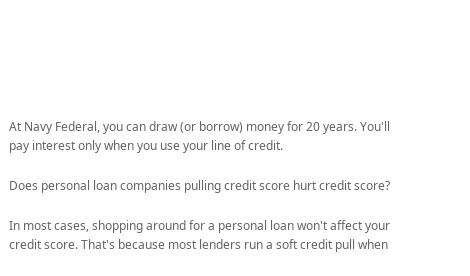At Navy Federal, you can draw (or borrow) money for 20 years. You'll pay interest only when you use your line of credit.

Does personal loan companies pulling credit score hurt credit score?

In most cases, shopping around for a personal loan won't affect your credit score. That's because most lenders run a soft credit pull when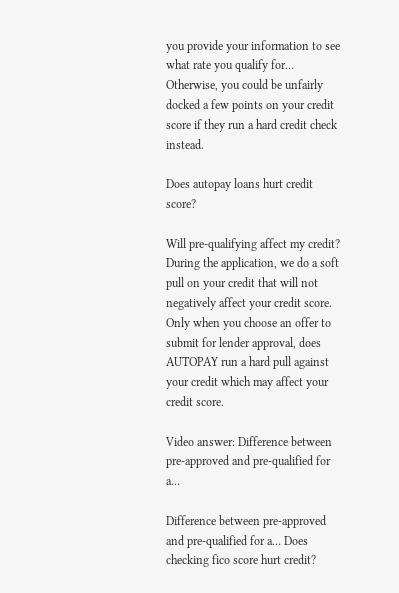you provide your information to see what rate you qualify for… Otherwise, you could be unfairly docked a few points on your credit score if they run a hard credit check instead.

Does autopay loans hurt credit score?

Will pre-qualifying affect my credit? During the application, we do a soft pull on your credit that will not negatively affect your credit score. Only when you choose an offer to submit for lender approval, does AUTOPAY run a hard pull against your credit which may affect your credit score.

Video answer: Difference between pre-approved and pre-qualified for a…

Difference between pre-approved and pre-qualified for a… Does checking fico score hurt credit?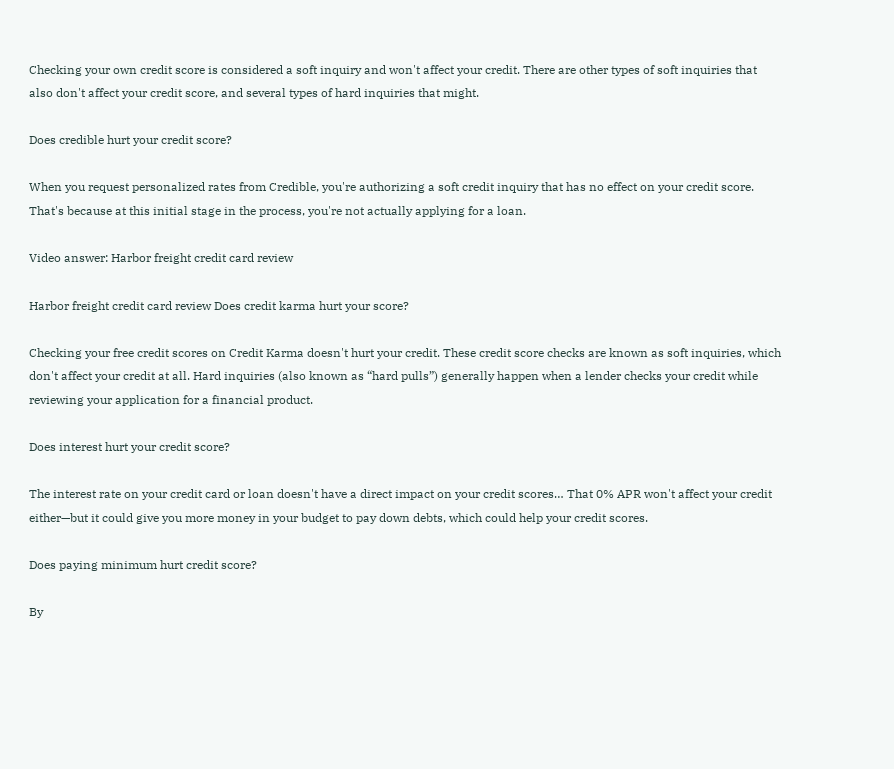Checking your own credit score is considered a soft inquiry and won't affect your credit. There are other types of soft inquiries that also don't affect your credit score, and several types of hard inquiries that might.

Does credible hurt your credit score?

When you request personalized rates from Credible, you're authorizing a soft credit inquiry that has no effect on your credit score. That's because at this initial stage in the process, you're not actually applying for a loan.

Video answer: Harbor freight credit card review

Harbor freight credit card review Does credit karma hurt your score?

Checking your free credit scores on Credit Karma doesn't hurt your credit. These credit score checks are known as soft inquiries, which don't affect your credit at all. Hard inquiries (also known as “hard pulls”) generally happen when a lender checks your credit while reviewing your application for a financial product.

Does interest hurt your credit score?

The interest rate on your credit card or loan doesn't have a direct impact on your credit scores… That 0% APR won't affect your credit either—but it could give you more money in your budget to pay down debts, which could help your credit scores.

Does paying minimum hurt credit score?

By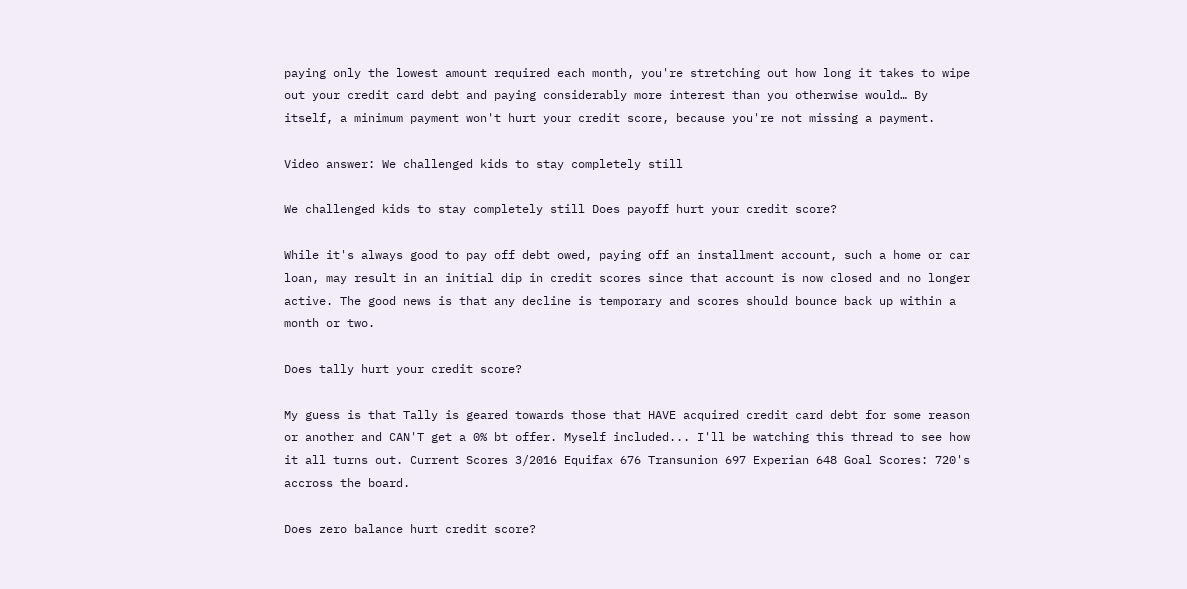paying only the lowest amount required each month, you're stretching out how long it takes to wipe out your credit card debt and paying considerably more interest than you otherwise would… By itself, a minimum payment won't hurt your credit score, because you're not missing a payment.

Video answer: We challenged kids to stay completely still

We challenged kids to stay completely still Does payoff hurt your credit score?

While it's always good to pay off debt owed, paying off an installment account, such a home or car loan, may result in an initial dip in credit scores since that account is now closed and no longer active. The good news is that any decline is temporary and scores should bounce back up within a month or two.

Does tally hurt your credit score?

My guess is that Tally is geared towards those that HAVE acquired credit card debt for some reason or another and CAN'T get a 0% bt offer. Myself included... I'll be watching this thread to see how it all turns out. Current Scores 3/2016 Equifax 676 Transunion 697 Experian 648 Goal Scores: 720's accross the board.

Does zero balance hurt credit score?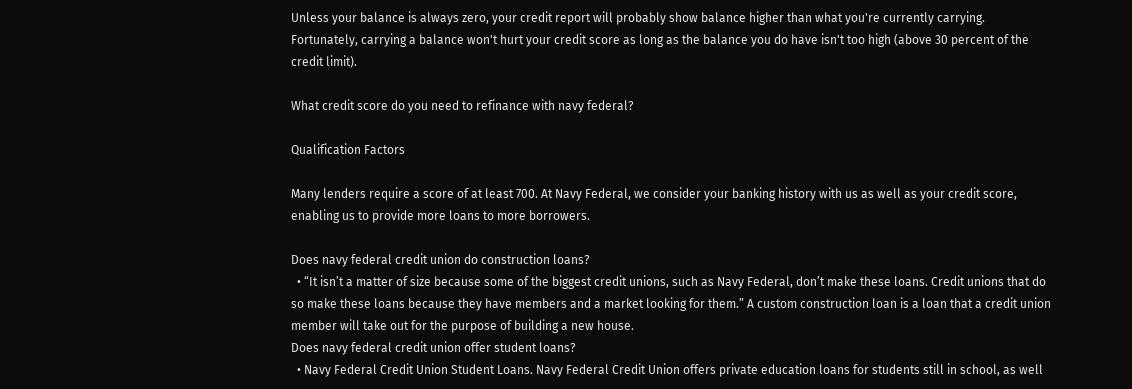Unless your balance is always zero, your credit report will probably show balance higher than what you're currently carrying. Fortunately, carrying a balance won't hurt your credit score as long as the balance you do have isn't too high (above 30 percent of the credit limit).

What credit score do you need to refinance with navy federal?

Qualification Factors

Many lenders require a score of at least 700. At Navy Federal, we consider your banking history with us as well as your credit score, enabling us to provide more loans to more borrowers.

Does navy federal credit union do construction loans?
  • “It isn’t a matter of size because some of the biggest credit unions, such as Navy Federal, don’t make these loans. Credit unions that do so make these loans because they have members and a market looking for them.” A custom construction loan is a loan that a credit union member will take out for the purpose of building a new house.
Does navy federal credit union offer student loans?
  • Navy Federal Credit Union Student Loans. Navy Federal Credit Union offers private education loans for students still in school, as well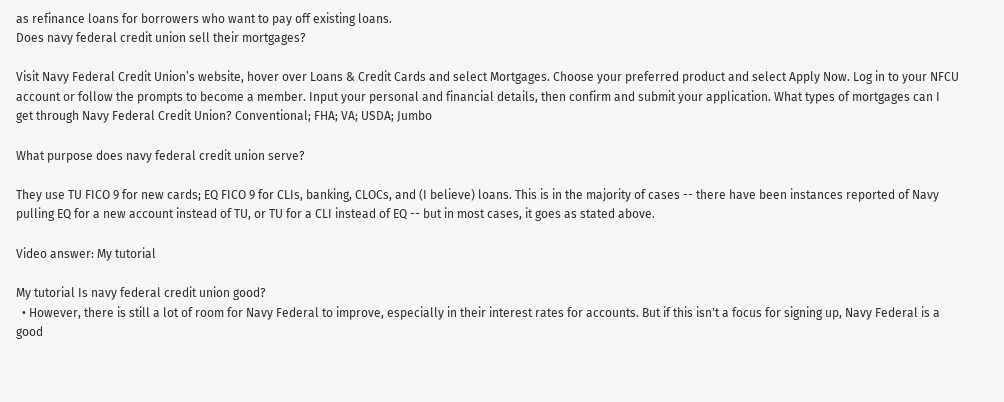as refinance loans for borrowers who want to pay off existing loans.
Does navy federal credit union sell their mortgages?

Visit Navy Federal Credit Union’s website, hover over Loans & Credit Cards and select Mortgages. Choose your preferred product and select Apply Now. Log in to your NFCU account or follow the prompts to become a member. Input your personal and financial details, then confirm and submit your application. What types of mortgages can I get through Navy Federal Credit Union? Conventional; FHA; VA; USDA; Jumbo

What purpose does navy federal credit union serve?

They use TU FICO 9 for new cards; EQ FICO 9 for CLIs, banking, CLOCs, and (I believe) loans. This is in the majority of cases -- there have been instances reported of Navy pulling EQ for a new account instead of TU, or TU for a CLI instead of EQ -- but in most cases, it goes as stated above.

Video answer: My tutorial

My tutorial Is navy federal credit union good?
  • However, there is still a lot of room for Navy Federal to improve, especially in their interest rates for accounts. But if this isn't a focus for signing up, Navy Federal is a good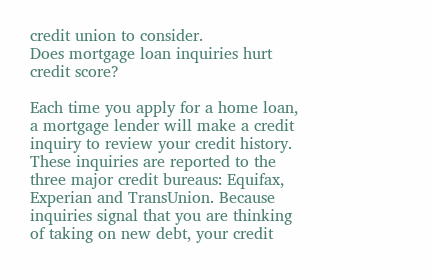credit union to consider.
Does mortgage loan inquiries hurt credit score?

Each time you apply for a home loan, a mortgage lender will make a credit inquiry to review your credit history. These inquiries are reported to the three major credit bureaus: Equifax, Experian and TransUnion. Because inquiries signal that you are thinking of taking on new debt, your credit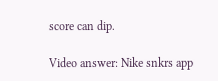score can dip.

Video answer: Nike snkrs app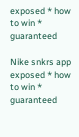exposed * how to win * guaranteed

Nike snkrs app exposed * how to win * guaranteed